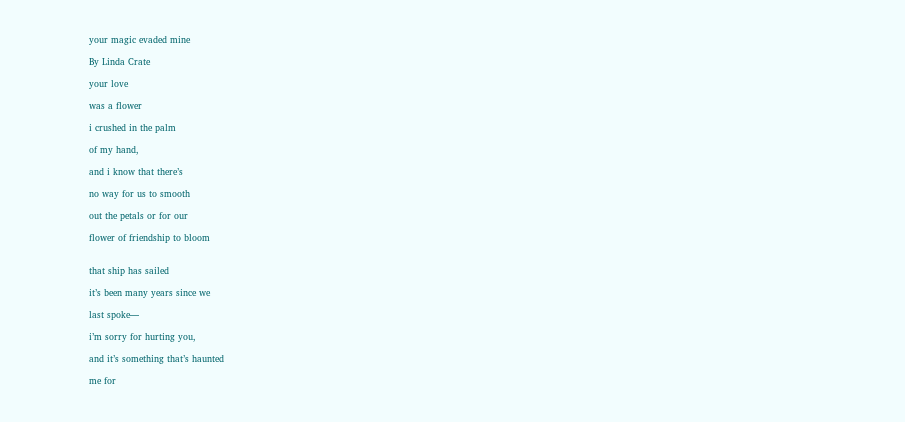your magic evaded mine

By Linda Crate

your love

was a flower

i crushed in the palm

of my hand,

and i know that there’s

no way for us to smooth

out the petals or for our

flower of friendship to bloom


that ship has sailed

it’s been many years since we

last spoke—

i’m sorry for hurting you,

and it’s something that’s haunted

me for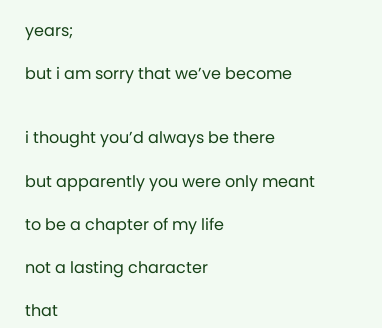years;

but i am sorry that we’ve become


i thought you’d always be there

but apparently you were only meant

to be a chapter of my life

not a lasting character

that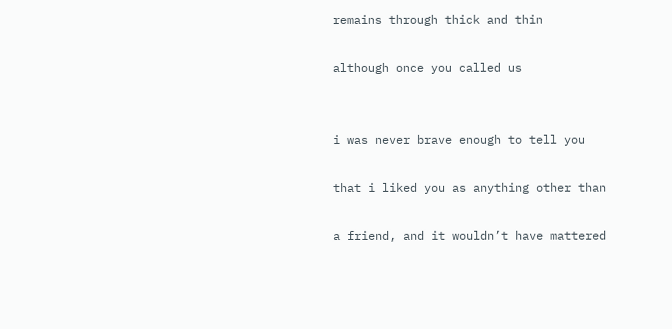remains through thick and thin

although once you called us


i was never brave enough to tell you

that i liked you as anything other than

a friend, and it wouldn’t have mattered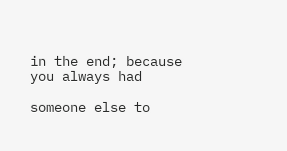in the end; because you always had

someone else to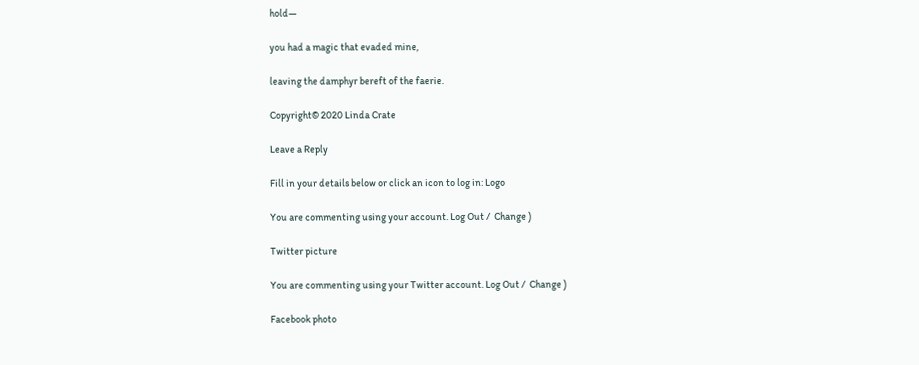hold—

you had a magic that evaded mine,

leaving the damphyr bereft of the faerie.

Copyright© 2020 Linda Crate

Leave a Reply

Fill in your details below or click an icon to log in: Logo

You are commenting using your account. Log Out /  Change )

Twitter picture

You are commenting using your Twitter account. Log Out /  Change )

Facebook photo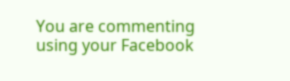You are commenting using your Facebook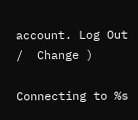account. Log Out /  Change )

Connecting to %s